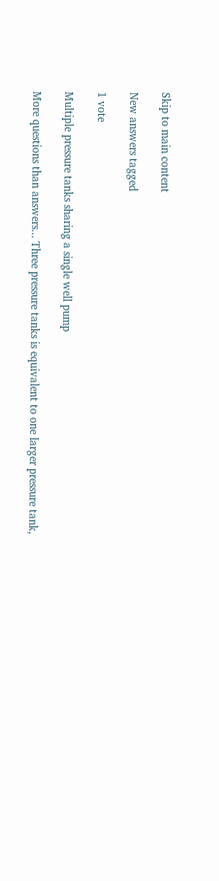Skip to main content

New answers tagged

1 vote

Multiple pressure tanks sharing a single well pump

More questions than answers... Three pressure tanks is equivalent to one larger pressure tank,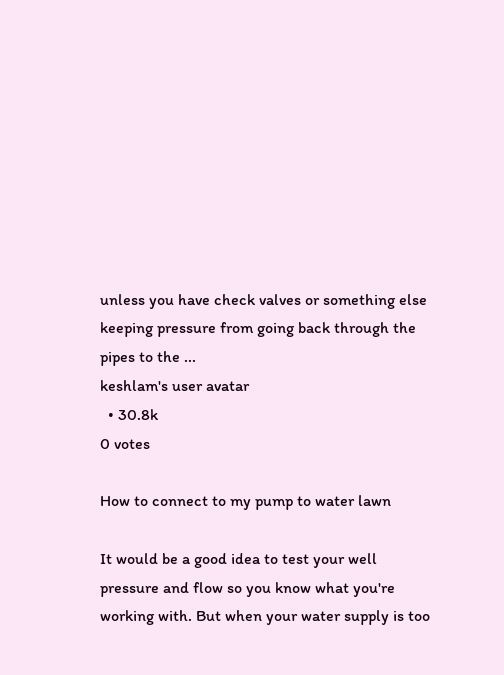unless you have check valves or something else keeping pressure from going back through the pipes to the ...
keshlam's user avatar
  • 30.8k
0 votes

How to connect to my pump to water lawn

It would be a good idea to test your well pressure and flow so you know what you're working with. But when your water supply is too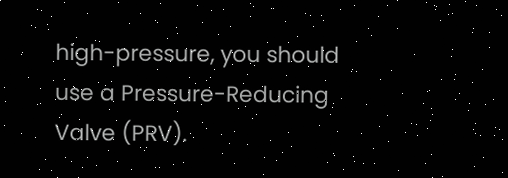high-pressure, you should use a Pressure-Reducing Valve (PRV).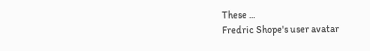These ...
Fredric Shope's user avatar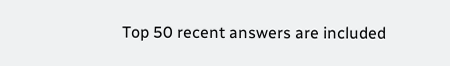Top 50 recent answers are included